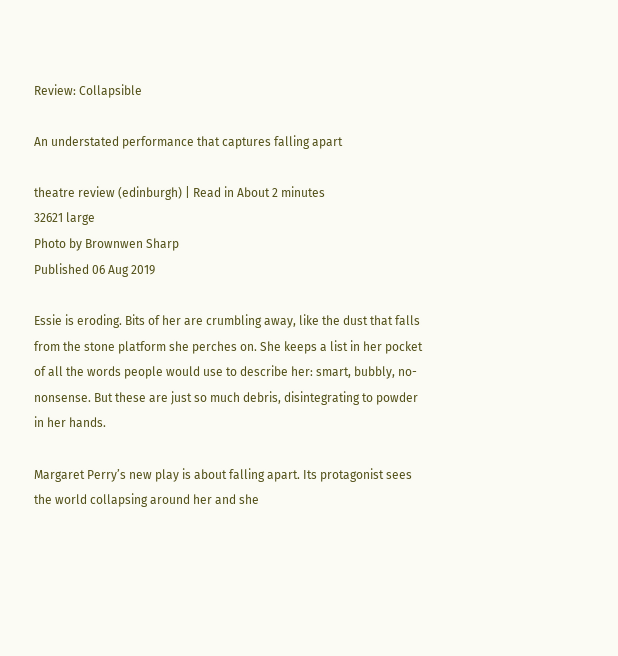Review: Collapsible

An understated performance that captures falling apart

theatre review (edinburgh) | Read in About 2 minutes
32621 large
Photo by Brownwen Sharp
Published 06 Aug 2019

Essie is eroding. Bits of her are crumbling away, like the dust that falls from the stone platform she perches on. She keeps a list in her pocket of all the words people would use to describe her: smart, bubbly, no-nonsense. But these are just so much debris, disintegrating to powder in her hands.

Margaret Perry’s new play is about falling apart. Its protagonist sees the world collapsing around her and she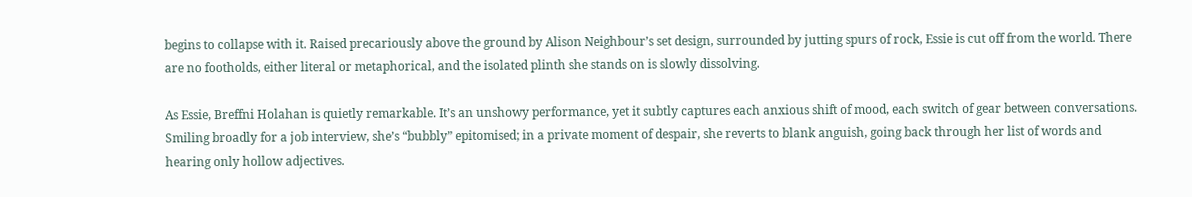begins to collapse with it. Raised precariously above the ground by Alison Neighbour’s set design, surrounded by jutting spurs of rock, Essie is cut off from the world. There are no footholds, either literal or metaphorical, and the isolated plinth she stands on is slowly dissolving.

As Essie, Breffni Holahan is quietly remarkable. It’s an unshowy performance, yet it subtly captures each anxious shift of mood, each switch of gear between conversations. Smiling broadly for a job interview, she’s “bubbly” epitomised; in a private moment of despair, she reverts to blank anguish, going back through her list of words and hearing only hollow adjectives.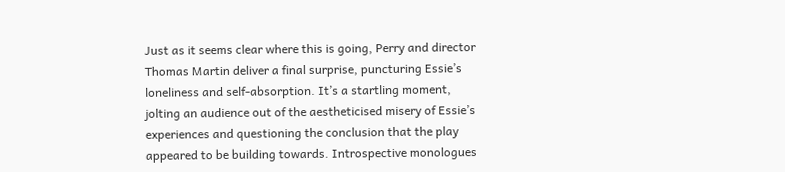Just as it seems clear where this is going, Perry and director Thomas Martin deliver a final surprise, puncturing Essie’s loneliness and self-absorption. It’s a startling moment, jolting an audience out of the aestheticised misery of Essie’s experiences and questioning the conclusion that the play appeared to be building towards. Introspective monologues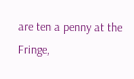are ten a penny at the Fringe,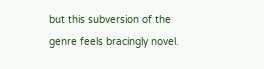but this subversion of the genre feels bracingly novel.